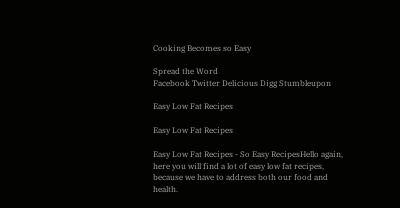Cooking Becomes so Easy

Spread the Word
Facebook Twitter Delicious Digg Stumbleupon

Easy Low Fat Recipes

Easy Low Fat Recipes

Easy Low Fat Recipes - So Easy RecipesHello again, here you will find a lot of easy low fat recipes, because we have to address both our food and health.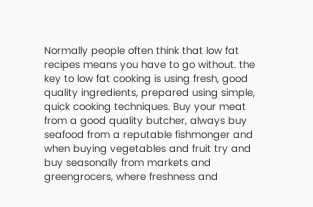Normally people often think that low fat recipes means you have to go without. the key to low fat cooking is using fresh, good quality ingredients, prepared using simple, quick cooking techniques. Buy your meat from a good quality butcher, always buy seafood from a reputable fishmonger and when buying vegetables and fruit try and buy seasonally from markets and greengrocers, where freshness and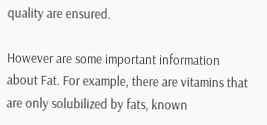quality are ensured.

However are some important information about Fat. For example, there are vitamins that are only solubilized by fats, known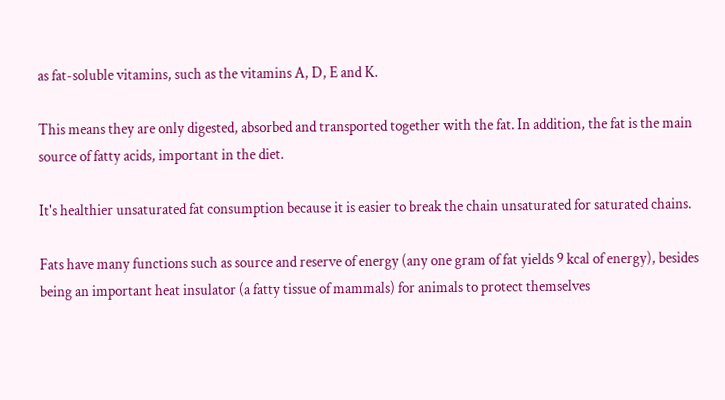as fat-soluble vitamins, such as the vitamins A, D, E and K.

This means they are only digested, absorbed and transported together with the fat. In addition, the fat is the main source of fatty acids, important in the diet.

It's healthier unsaturated fat consumption because it is easier to break the chain unsaturated for saturated chains.

Fats have many functions such as source and reserve of energy (any one gram of fat yields 9 kcal of energy), besides being an important heat insulator (a fatty tissue of mammals) for animals to protect themselves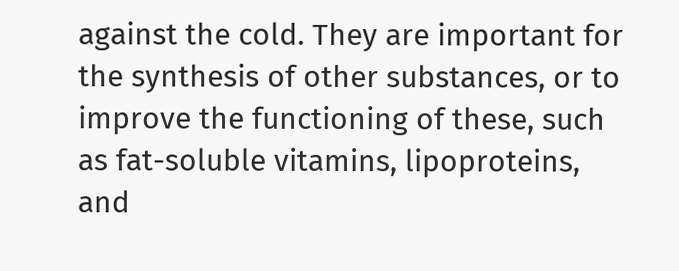against the cold. They are important for the synthesis of other substances, or to improve the functioning of these, such as fat-soluble vitamins, lipoproteins, and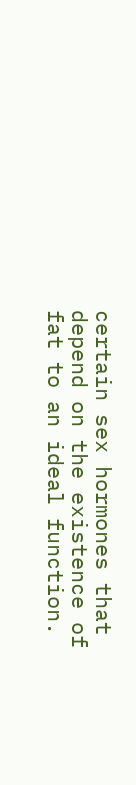certain sex hormones that depend on the existence of fat to an ideal function.